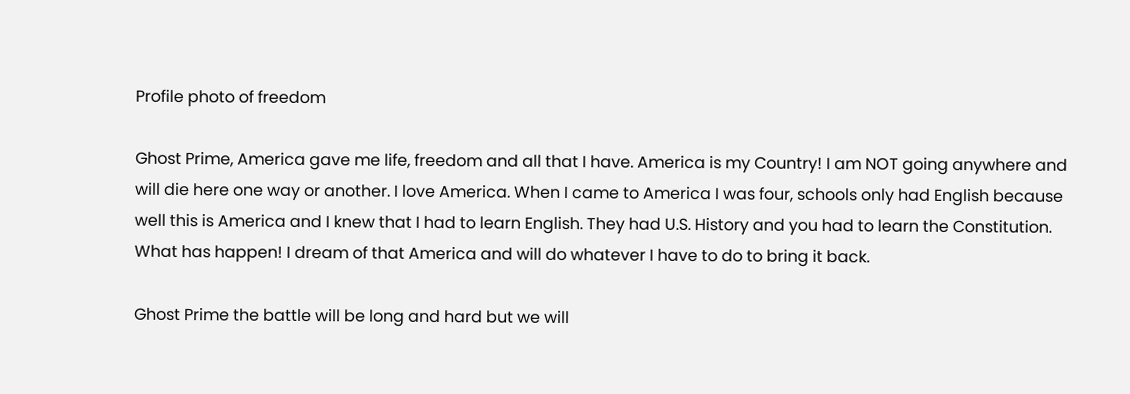Profile photo of freedom

Ghost Prime, America gave me life, freedom and all that I have. America is my Country! I am NOT going anywhere and will die here one way or another. I love America. When I came to America I was four, schools only had English because well this is America and I knew that I had to learn English. They had U.S. History and you had to learn the Constitution. What has happen! I dream of that America and will do whatever I have to do to bring it back.

Ghost Prime the battle will be long and hard but we will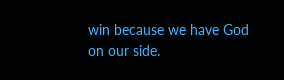win because we have God on our side.